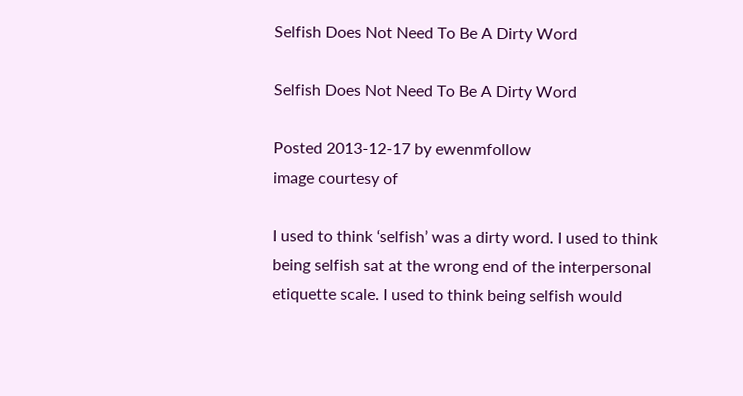Selfish Does Not Need To Be A Dirty Word

Selfish Does Not Need To Be A Dirty Word

Posted 2013-12-17 by ewenmfollow
image courtesy of

I used to think ‘selfish’ was a dirty word. I used to think being selfish sat at the wrong end of the interpersonal etiquette scale. I used to think being selfish would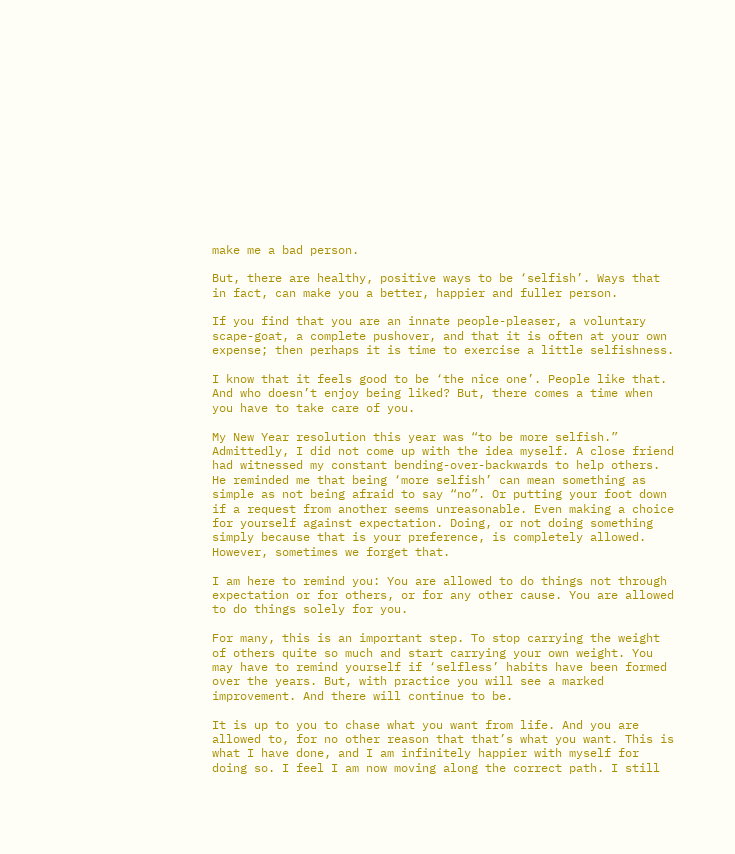make me a bad person.

But, there are healthy, positive ways to be ‘selfish’. Ways that in fact, can make you a better, happier and fuller person.

If you find that you are an innate people-pleaser, a voluntary scape-goat, a complete pushover, and that it is often at your own expense; then perhaps it is time to exercise a little selfishness.

I know that it feels good to be ‘the nice one’. People like that. And who doesn’t enjoy being liked? But, there comes a time when you have to take care of you.

My New Year resolution this year was “to be more selfish.” Admittedly, I did not come up with the idea myself. A close friend had witnessed my constant bending-over-backwards to help others. He reminded me that being ‘more selfish’ can mean something as simple as not being afraid to say “no”. Or putting your foot down if a request from another seems unreasonable. Even making a choice for yourself against expectation. Doing, or not doing something simply because that is your preference, is completely allowed. However, sometimes we forget that.

I am here to remind you: You are allowed to do things not through expectation or for others, or for any other cause. You are allowed to do things solely for you.

For many, this is an important step. To stop carrying the weight of others quite so much and start carrying your own weight. You may have to remind yourself if ‘selfless’ habits have been formed over the years. But, with practice you will see a marked improvement. And there will continue to be.

It is up to you to chase what you want from life. And you are allowed to, for no other reason that that’s what you want. This is what I have done, and I am infinitely happier with myself for doing so. I feel I am now moving along the correct path. I still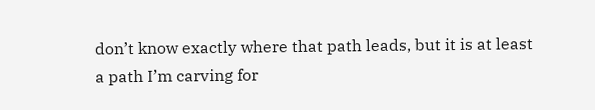don’t know exactly where that path leads, but it is at least a path I’m carving for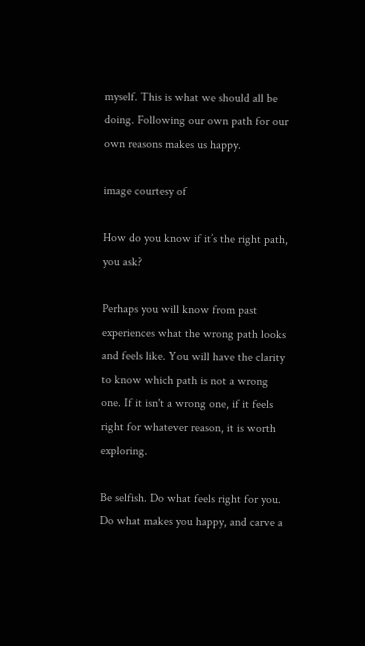myself. This is what we should all be doing. Following our own path for our own reasons makes us happy.

image courtesy of

How do you know if it’s the right path, you ask?

Perhaps you will know from past experiences what the wrong path looks and feels like. You will have the clarity to know which path is not a wrong one. If it isn't a wrong one, if it feels right for whatever reason, it is worth exploring.

Be selfish. Do what feels right for you. Do what makes you happy, and carve a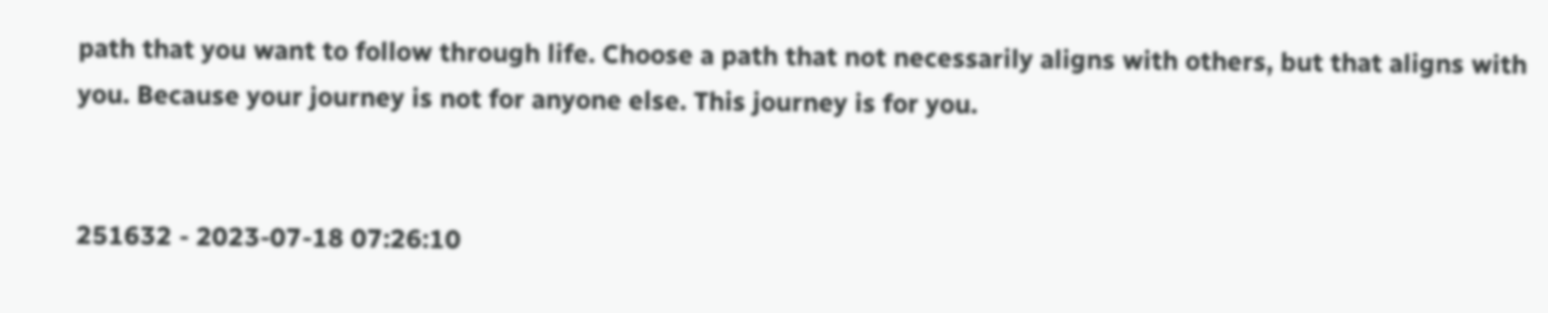path that you want to follow through life. Choose a path that not necessarily aligns with others, but that aligns with you. Because your journey is not for anyone else. This journey is for you.


251632 - 2023-07-18 07:26:10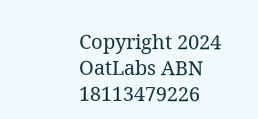Copyright 2024 OatLabs ABN 18113479226